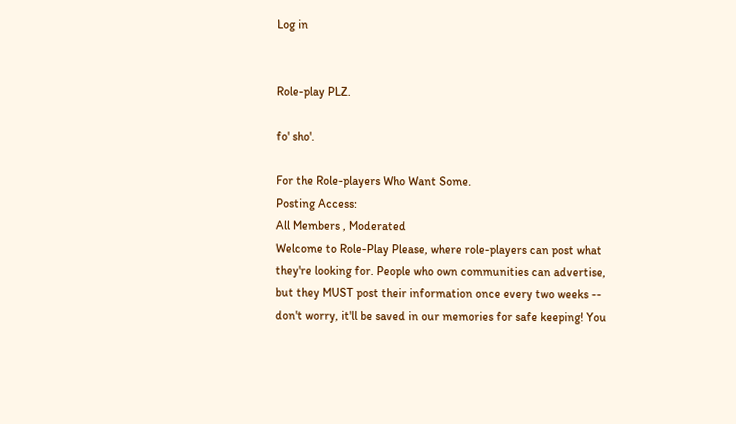Log in


Role-play PLZ.

fo' sho'.

For the Role-players Who Want Some.
Posting Access:
All Members , Moderated
Welcome to Role-Play Please, where role-players can post what they're looking for. People who own communities can advertise, but they MUST post their information once every two weeks -- don't worry, it'll be saved in our memories for safe keeping! You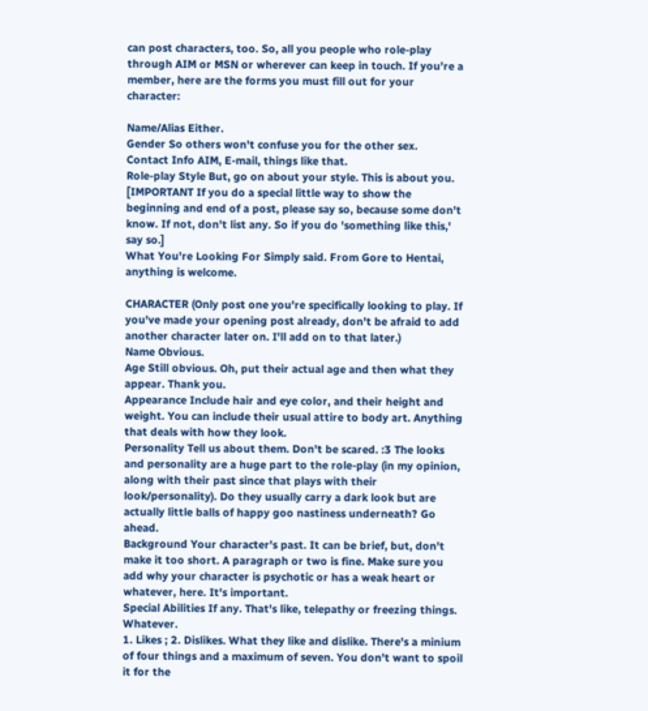can post characters, too. So, all you people who role-play through AIM or MSN or wherever can keep in touch. If you're a member, here are the forms you must fill out for your character:

Name/Alias Either.
Gender So others won't confuse you for the other sex.
Contact Info AIM, E-mail, things like that.
Role-play Style But, go on about your style. This is about you. [IMPORTANT If you do a special little way to show the beginning and end of a post, please say so, because some don't know. If not, don't list any. So if you do 'something like this,' say so.]
What You're Looking For Simply said. From Gore to Hentai, anything is welcome.

CHARACTER (Only post one you're specifically looking to play. If you've made your opening post already, don't be afraid to add another character later on. I'll add on to that later.)
Name Obvious.
Age Still obvious. Oh, put their actual age and then what they appear. Thank you.
Appearance Include hair and eye color, and their height and weight. You can include their usual attire to body art. Anything that deals with how they look.
Personality Tell us about them. Don't be scared. :3 The looks and personality are a huge part to the role-play (in my opinion, along with their past since that plays with their look/personality). Do they usually carry a dark look but are actually little balls of happy goo nastiness underneath? Go ahead.
Background Your character's past. It can be brief, but, don't make it too short. A paragraph or two is fine. Make sure you add why your character is psychotic or has a weak heart or whatever, here. It's important.
Special Abilities If any. That's like, telepathy or freezing things. Whatever.
1. Likes ; 2. Dislikes. What they like and dislike. There's a minium of four things and a maximum of seven. You don't want to spoil it for the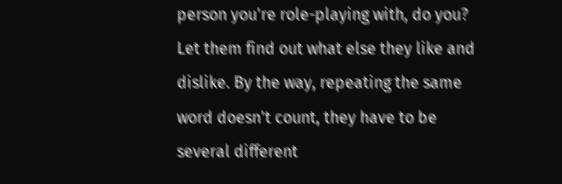person you're role-playing with, do you? Let them find out what else they like and dislike. By the way, repeating the same word doesn't count, they have to be several different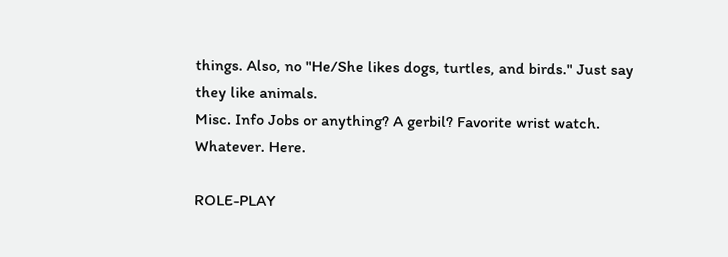things. Also, no "He/She likes dogs, turtles, and birds." Just say they like animals.
Misc. Info Jobs or anything? A gerbil? Favorite wrist watch. Whatever. Here.

ROLE-PLAY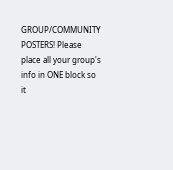GROUP/COMMUNITY POSTERS! Please place all your group's info in ONE block so it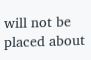will not be placed about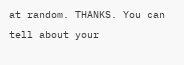at random. THANKS. You can tell about your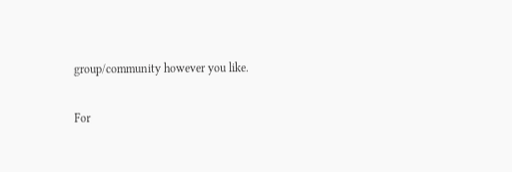group/community however you like.

For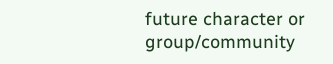future character or group/community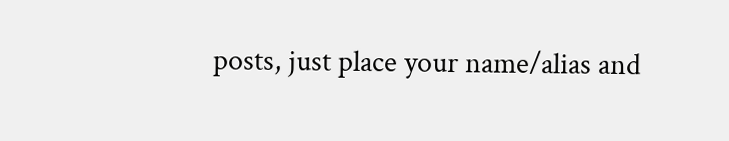posts, just place your name/alias and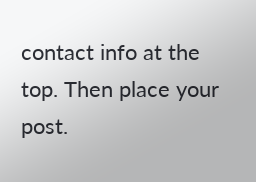contact info at the top. Then place your post.